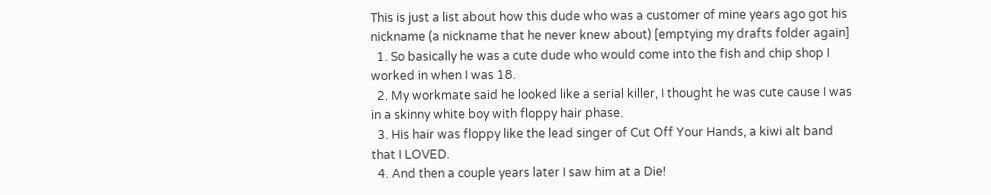This is just a list about how this dude who was a customer of mine years ago got his nickname (a nickname that he never knew about) [emptying my drafts folder again]
  1. So basically he was a cute dude who would come into the fish and chip shop I worked in when I was 18.
  2. My workmate said he looked like a serial killer, I thought he was cute cause I was in a skinny white boy with floppy hair phase.
  3. His hair was floppy like the lead singer of Cut Off Your Hands, a kiwi alt band that I LOVED.
  4. And then a couple years later I saw him at a Die!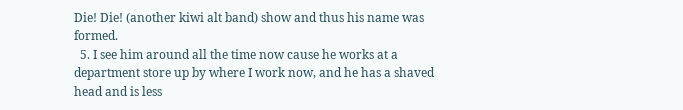Die! Die! (another kiwi alt band) show and thus his name was formed.
  5. I see him around all the time now cause he works at a department store up by where I work now, and he has a shaved head and is less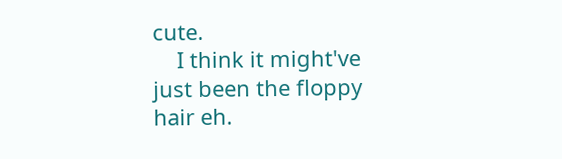cute.
    I think it might've just been the floppy hair eh.